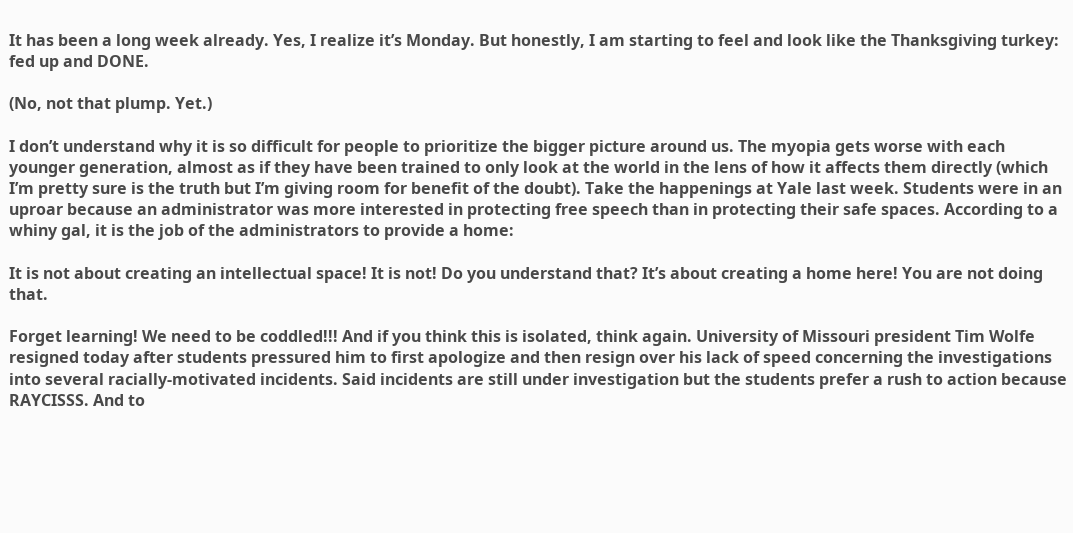It has been a long week already. Yes, I realize it’s Monday. But honestly, I am starting to feel and look like the Thanksgiving turkey: fed up and DONE.

(No, not that plump. Yet.)

I don’t understand why it is so difficult for people to prioritize the bigger picture around us. The myopia gets worse with each younger generation, almost as if they have been trained to only look at the world in the lens of how it affects them directly (which I’m pretty sure is the truth but I’m giving room for benefit of the doubt). Take the happenings at Yale last week. Students were in an uproar because an administrator was more interested in protecting free speech than in protecting their safe spaces. According to a whiny gal, it is the job of the administrators to provide a home:

It is not about creating an intellectual space! It is not! Do you understand that? It’s about creating a home here! You are not doing that.

Forget learning! We need to be coddled!!! And if you think this is isolated, think again. University of Missouri president Tim Wolfe resigned today after students pressured him to first apologize and then resign over his lack of speed concerning the investigations into several racially-motivated incidents. Said incidents are still under investigation but the students prefer a rush to action because RAYCISSS. And to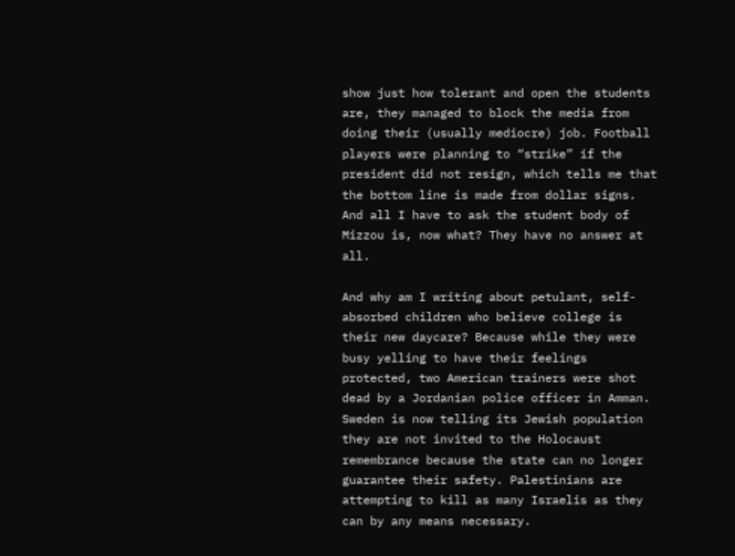show just how tolerant and open the students are, they managed to block the media from doing their (usually mediocre) job. Football players were planning to “strike” if the president did not resign, which tells me that the bottom line is made from dollar signs. And all I have to ask the student body of Mizzou is, now what? They have no answer at all.

And why am I writing about petulant, self-absorbed children who believe college is their new daycare? Because while they were busy yelling to have their feelings protected, two American trainers were shot dead by a Jordanian police officer in Amman. Sweden is now telling its Jewish population they are not invited to the Holocaust remembrance because the state can no longer guarantee their safety. Palestinians are attempting to kill as many Israelis as they can by any means necessary.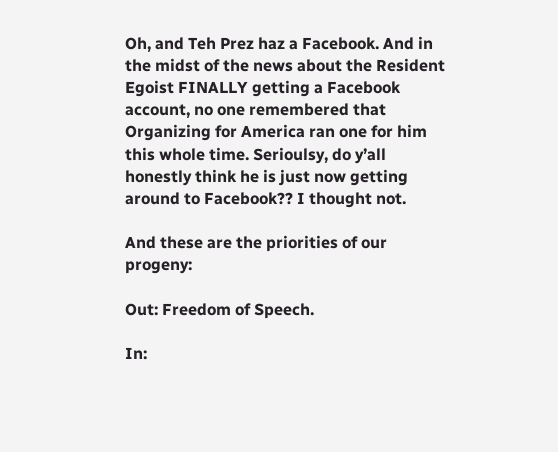Oh, and Teh Prez haz a Facebook. And in the midst of the news about the Resident Egoist FINALLY getting a Facebook account, no one remembered that Organizing for America ran one for him this whole time. Serioulsy, do y’all honestly think he is just now getting around to Facebook?? I thought not.

And these are the priorities of our progeny:

Out: Freedom of Speech.

In: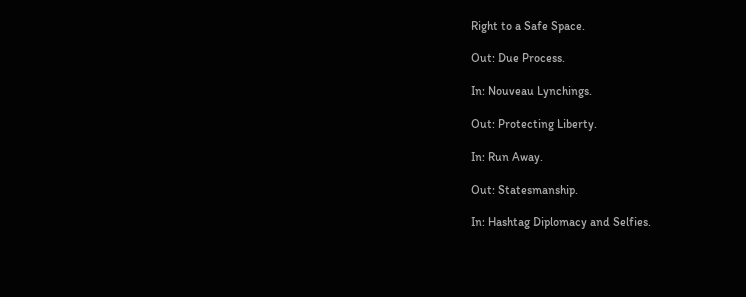Right to a Safe Space.

Out: Due Process.

In: Nouveau Lynchings.

Out: Protecting Liberty.

In: Run Away.

Out: Statesmanship.

In: Hashtag Diplomacy and Selfies.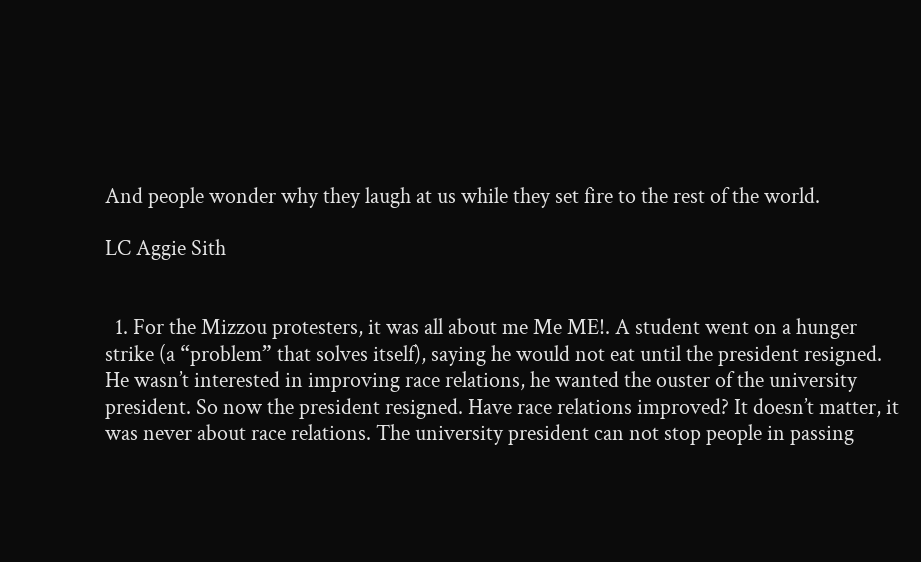And people wonder why they laugh at us while they set fire to the rest of the world.

LC Aggie Sith


  1. For the Mizzou protesters, it was all about me Me ME!. A student went on a hunger strike (a “problem” that solves itself), saying he would not eat until the president resigned. He wasn’t interested in improving race relations, he wanted the ouster of the university president. So now the president resigned. Have race relations improved? It doesn’t matter, it was never about race relations. The university president can not stop people in passing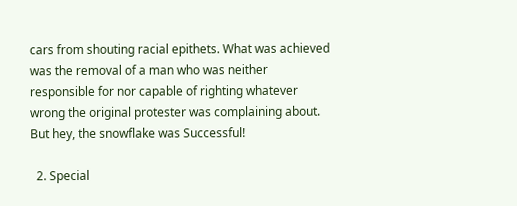cars from shouting racial epithets. What was achieved was the removal of a man who was neither responsible for nor capable of righting whatever wrong the original protester was complaining about. But hey, the snowflake was Successful!

  2. Special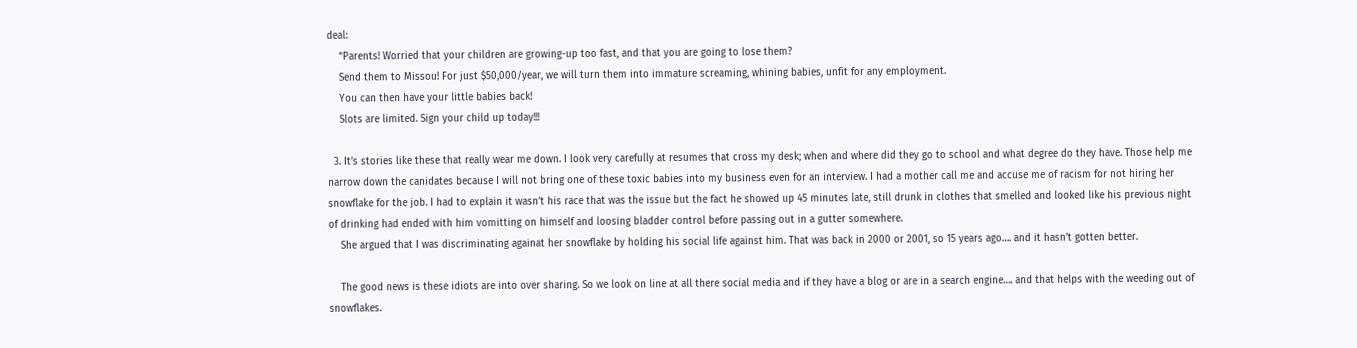deal:
    “Parents! Worried that your children are growing-up too fast, and that you are going to lose them?
    Send them to Missou! For just $50,000/year, we will turn them into immature screaming, whining babies, unfit for any employment.
    You can then have your little babies back!
    Slots are limited. Sign your child up today!!!

  3. It’s stories like these that really wear me down. I look very carefully at resumes that cross my desk; when and where did they go to school and what degree do they have. Those help me narrow down the canidates because I will not bring one of these toxic babies into my business even for an interview. I had a mother call me and accuse me of racism for not hiring her snowflake for the job. I had to explain it wasn’t his race that was the issue but the fact he showed up 45 minutes late, still drunk in clothes that smelled and looked like his previous night of drinking had ended with him vomitting on himself and loosing bladder control before passing out in a gutter somewhere.
    She argued that I was discriminating againat her snowflake by holding his social life against him. That was back in 2000 or 2001, so 15 years ago…. and it hasn’t gotten better.

    The good news is these idiots are into over sharing. So we look on line at all there social media and if they have a blog or are in a search engine…. and that helps with the weeding out of snowflakes.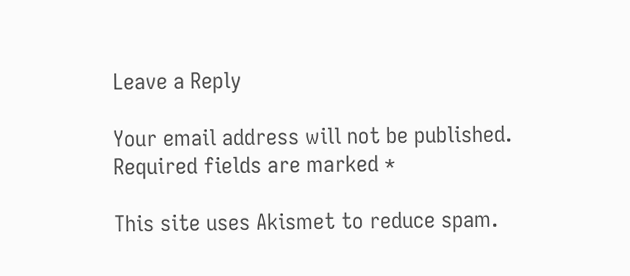Leave a Reply

Your email address will not be published. Required fields are marked *

This site uses Akismet to reduce spam.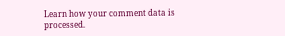Learn how your comment data is processed.